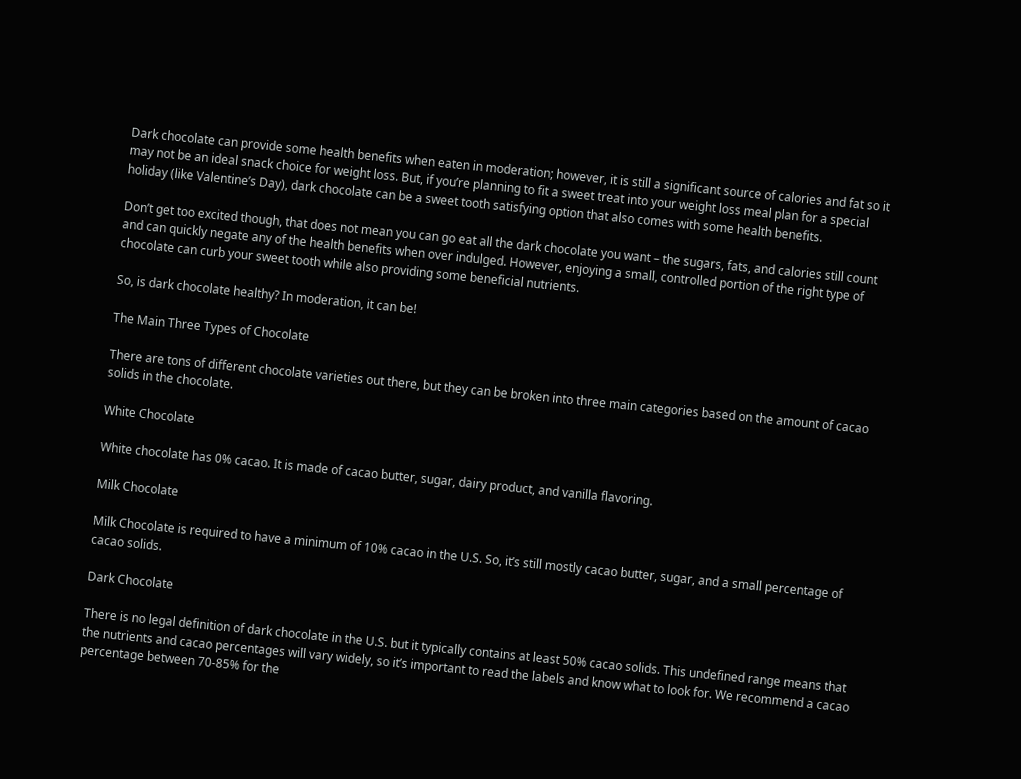Dark chocolate can provide some health benefits when eaten in moderation; however, it is still a significant source of calories and fat so it may not be an ideal snack choice for weight loss. But, if you’re planning to fit a sweet treat into your weight loss meal plan for a special holiday (like Valentine’s Day), dark chocolate can be a sweet tooth satisfying option that also comes with some health benefits.

Don’t get too excited though, that does not mean you can go eat all the dark chocolate you want – the sugars, fats, and calories still count and can quickly negate any of the health benefits when over indulged. However, enjoying a small, controlled portion of the right type of chocolate can curb your sweet tooth while also providing some beneficial nutrients.

So, is dark chocolate healthy? In moderation, it can be!

The Main Three Types of Chocolate

There are tons of different chocolate varieties out there, but they can be broken into three main categories based on the amount of cacao solids in the chocolate.

White Chocolate

White chocolate has 0% cacao. It is made of cacao butter, sugar, dairy product, and vanilla flavoring.

Milk Chocolate

Milk Chocolate is required to have a minimum of 10% cacao in the U.S. So, it’s still mostly cacao butter, sugar, and a small percentage of cacao solids.

Dark Chocolate

There is no legal definition of dark chocolate in the U.S. but it typically contains at least 50% cacao solids. This undefined range means that the nutrients and cacao percentages will vary widely, so it’s important to read the labels and know what to look for. We recommend a cacao percentage between 70-85% for the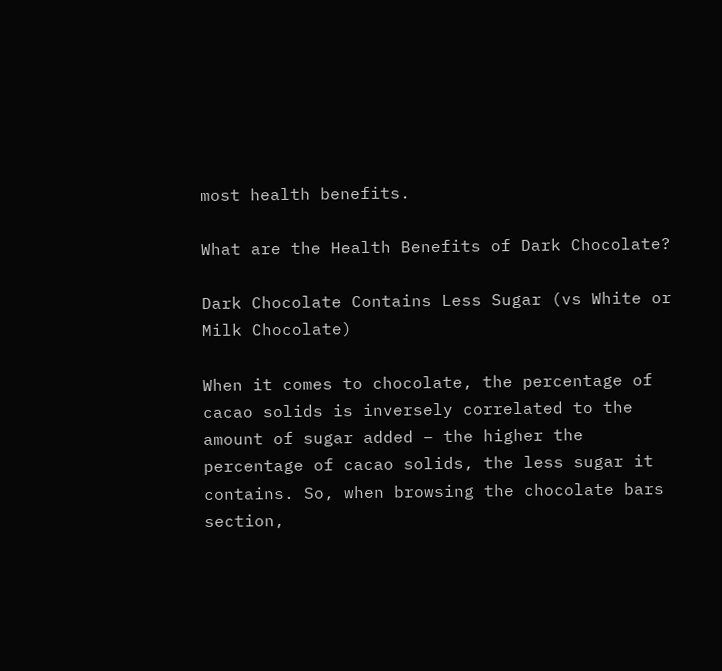most health benefits.

What are the Health Benefits of Dark Chocolate?

Dark Chocolate Contains Less Sugar (vs White or Milk Chocolate)

When it comes to chocolate, the percentage of cacao solids is inversely correlated to the amount of sugar added – the higher the percentage of cacao solids, the less sugar it contains. So, when browsing the chocolate bars section,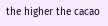the higher the cacao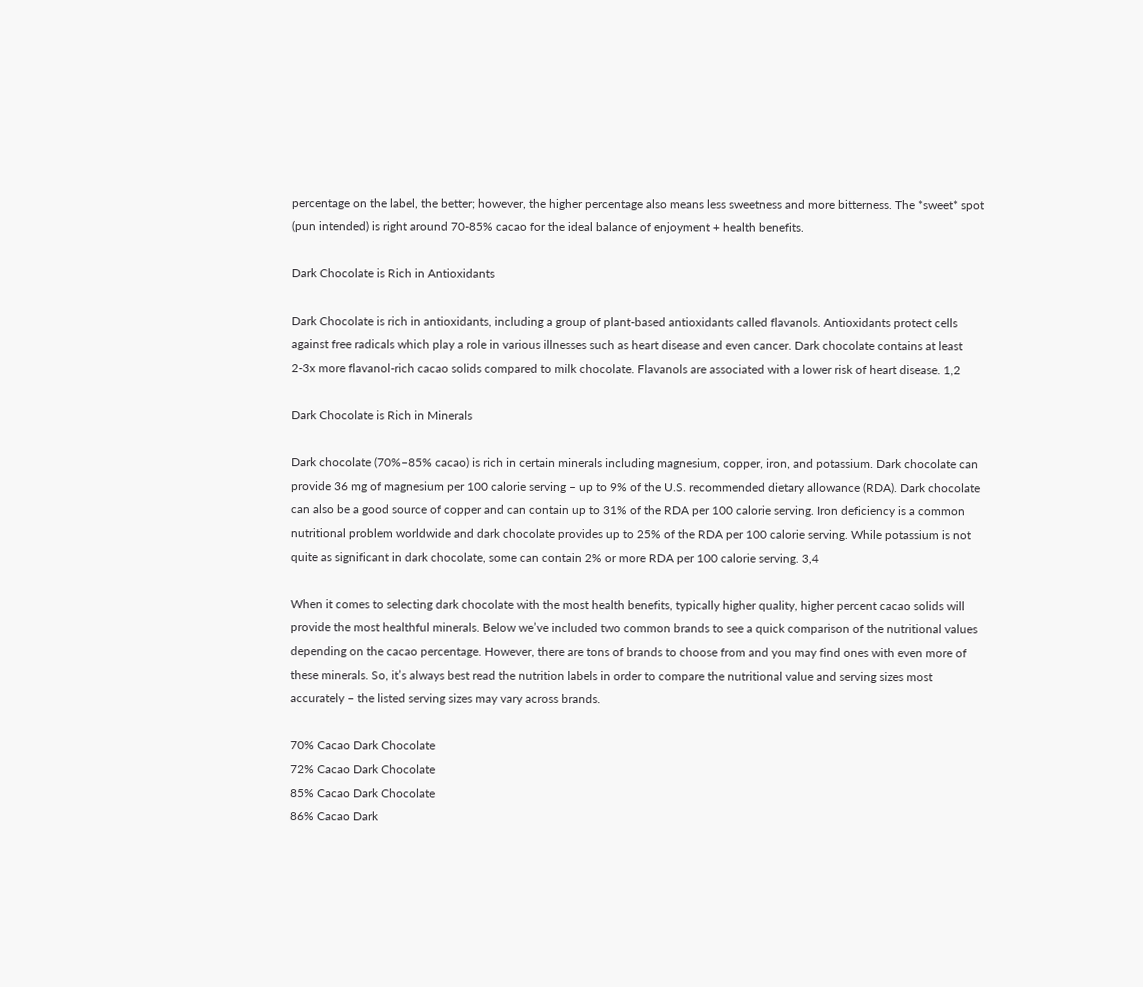percentage on the label, the better; however, the higher percentage also means less sweetness and more bitterness. The *sweet* spot (pun intended) is right around 70-85% cacao for the ideal balance of enjoyment + health benefits.

Dark Chocolate is Rich in Antioxidants

Dark Chocolate is rich in antioxidants, including a group of plant-based antioxidants called flavanols. Antioxidants protect cells against free radicals which play a role in various illnesses such as heart disease and even cancer. Dark chocolate contains at least 2-3x more flavanol-rich cacao solids compared to milk chocolate. Flavanols are associated with a lower risk of heart disease. 1,2

Dark Chocolate is Rich in Minerals

Dark chocolate (70%–85% cacao) is rich in certain minerals including magnesium, copper, iron, and potassium. Dark chocolate can provide 36 mg of magnesium per 100 calorie serving – up to 9% of the U.S. recommended dietary allowance (RDA). Dark chocolate can also be a good source of copper and can contain up to 31% of the RDA per 100 calorie serving. Iron deficiency is a common nutritional problem worldwide and dark chocolate provides up to 25% of the RDA per 100 calorie serving. While potassium is not quite as significant in dark chocolate, some can contain 2% or more RDA per 100 calorie serving. 3,4

When it comes to selecting dark chocolate with the most health benefits, typically higher quality, higher percent cacao solids will provide the most healthful minerals. Below we’ve included two common brands to see a quick comparison of the nutritional values depending on the cacao percentage. However, there are tons of brands to choose from and you may find ones with even more of these minerals. So, it’s always best read the nutrition labels in order to compare the nutritional value and serving sizes most accurately – the listed serving sizes may vary across brands.

70% Cacao Dark Chocolate
72% Cacao Dark Chocolate
85% Cacao Dark Chocolate
86% Cacao Dark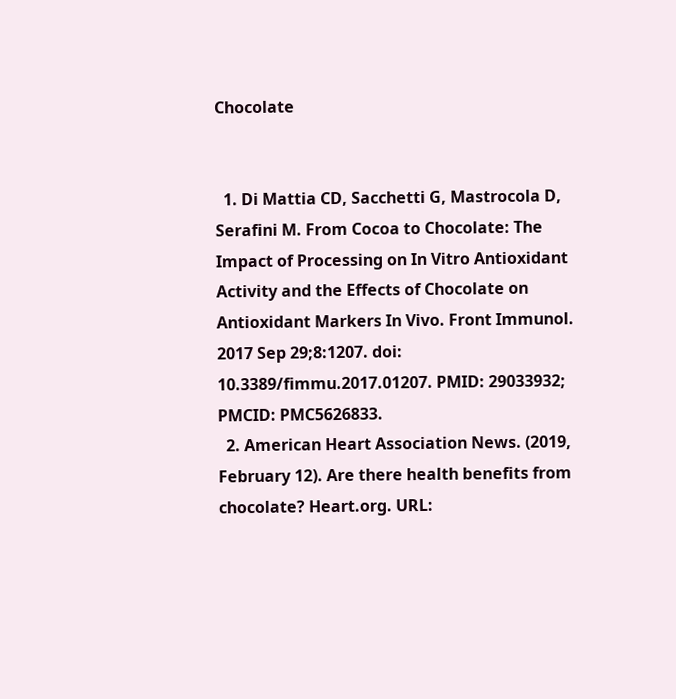Chocolate


  1. Di Mattia CD, Sacchetti G, Mastrocola D, Serafini M. From Cocoa to Chocolate: The Impact of Processing on In Vitro Antioxidant Activity and the Effects of Chocolate on Antioxidant Markers In Vivo. Front Immunol. 2017 Sep 29;8:1207. doi: 10.3389/fimmu.2017.01207. PMID: 29033932; PMCID: PMC5626833.
  2. American Heart Association News. (2019, February 12). Are there health benefits from chocolate? Heart.org. URL: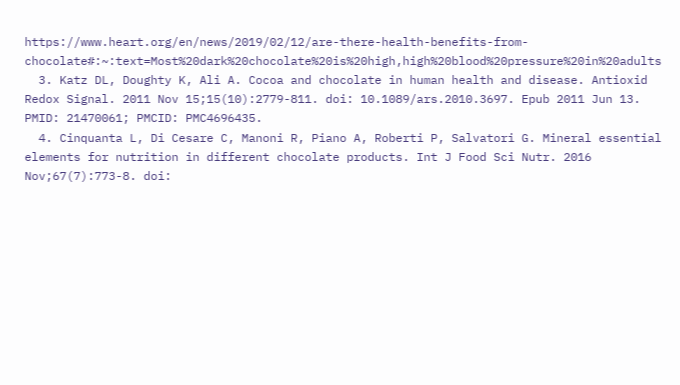https://www.heart.org/en/news/2019/02/12/are-there-health-benefits-from-chocolate#:~:text=Most%20dark%20chocolate%20is%20high,high%20blood%20pressure%20in%20adults
  3. Katz DL, Doughty K, Ali A. Cocoa and chocolate in human health and disease. Antioxid Redox Signal. 2011 Nov 15;15(10):2779-811. doi: 10.1089/ars.2010.3697. Epub 2011 Jun 13. PMID: 21470061; PMCID: PMC4696435.
  4. Cinquanta L, Di Cesare C, Manoni R, Piano A, Roberti P, Salvatori G. Mineral essential elements for nutrition in different chocolate products. Int J Food Sci Nutr. 2016 Nov;67(7):773-8. doi: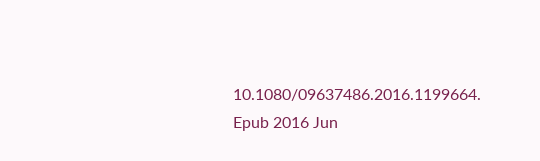10.1080/09637486.2016.1199664. Epub 2016 Jun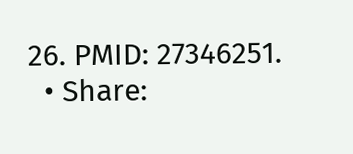26. PMID: 27346251.
  • Share: